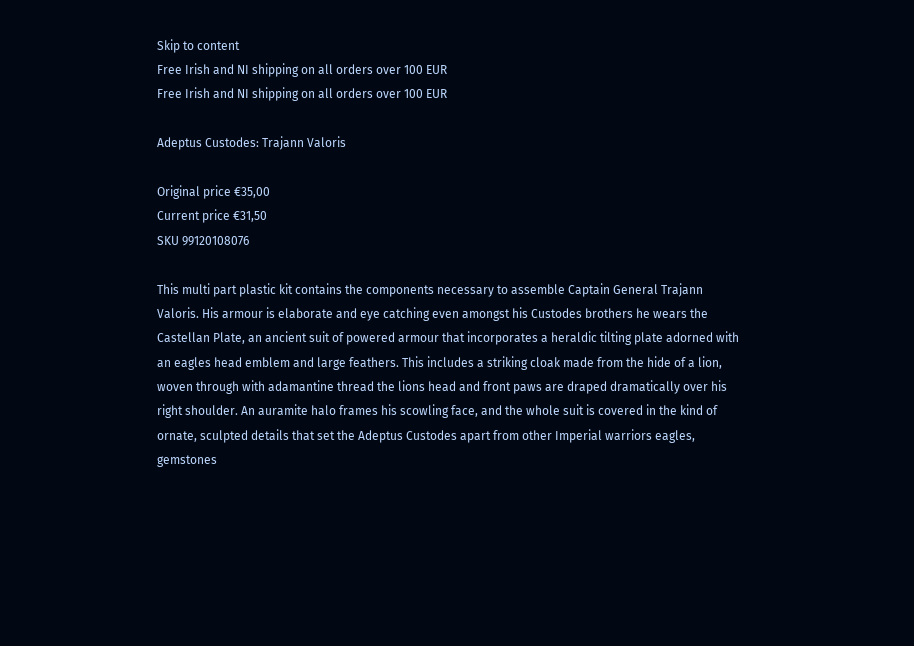Skip to content
Free Irish and NI shipping on all orders over 100 EUR
Free Irish and NI shipping on all orders over 100 EUR

Adeptus Custodes: Trajann Valoris

Original price €35,00
Current price €31,50
SKU 99120108076

This multi part plastic kit contains the components necessary to assemble Captain General Trajann Valoris. His armour is elaborate and eye catching even amongst his Custodes brothers he wears the Castellan Plate, an ancient suit of powered armour that incorporates a heraldic tilting plate adorned with an eagles head emblem and large feathers. This includes a striking cloak made from the hide of a lion, woven through with adamantine thread the lions head and front paws are draped dramatically over his right shoulder. An auramite halo frames his scowling face, and the whole suit is covered in the kind of ornate, sculpted details that set the Adeptus Custodes apart from other Imperial warriors eagles, gemstones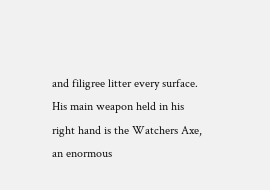and filigree litter every surface. His main weapon held in his right hand is the Watchers Axe, an enormous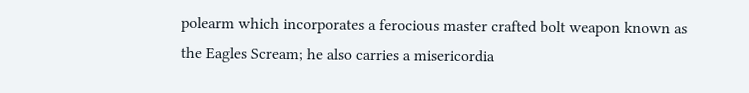polearm which incorporates a ferocious master crafted bolt weapon known as the Eagles Scream; he also carries a misericordia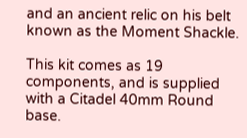and an ancient relic on his belt known as the Moment Shackle.

This kit comes as 19 components, and is supplied with a Citadel 40mm Round base.